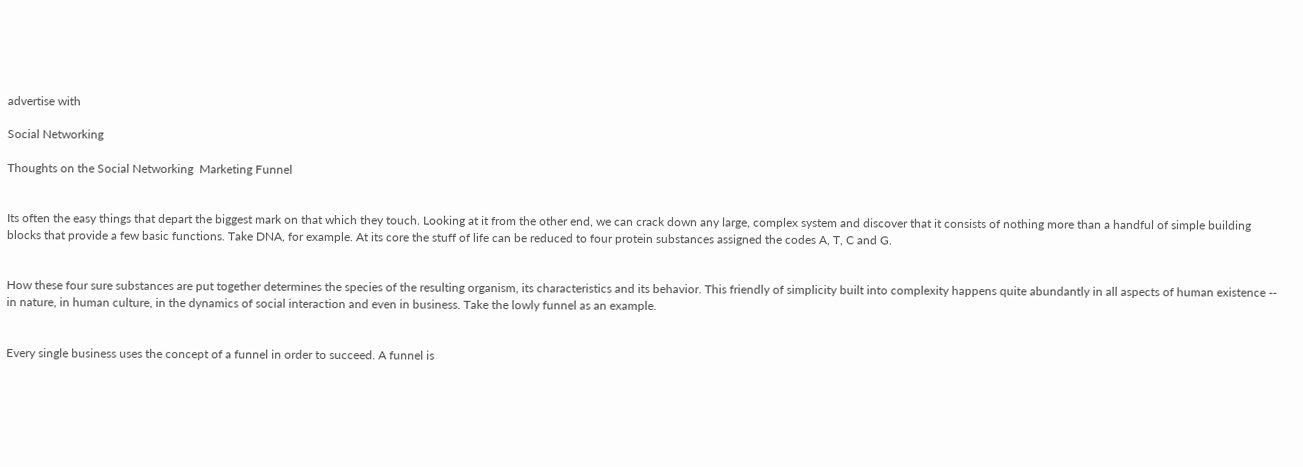advertise with

Social Networking

Thoughts on the Social Networking  Marketing Funnel


Its often the easy things that depart the biggest mark on that which they touch. Looking at it from the other end, we can crack down any large, complex system and discover that it consists of nothing more than a handful of simple building blocks that provide a few basic functions. Take DNA, for example. At its core the stuff of life can be reduced to four protein substances assigned the codes A, T, C and G.


How these four sure substances are put together determines the species of the resulting organism, its characteristics and its behavior. This friendly of simplicity built into complexity happens quite abundantly in all aspects of human existence -- in nature, in human culture, in the dynamics of social interaction and even in business. Take the lowly funnel as an example.


Every single business uses the concept of a funnel in order to succeed. A funnel is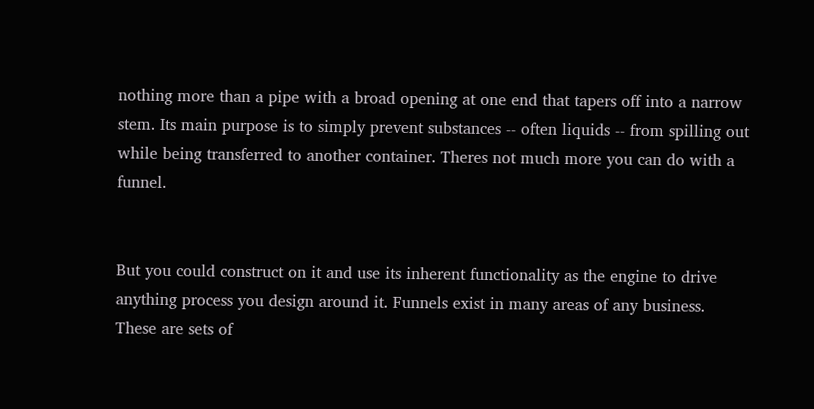nothing more than a pipe with a broad opening at one end that tapers off into a narrow stem. Its main purpose is to simply prevent substances -- often liquids -- from spilling out while being transferred to another container. Theres not much more you can do with a funnel.


But you could construct on it and use its inherent functionality as the engine to drive anything process you design around it. Funnels exist in many areas of any business. These are sets of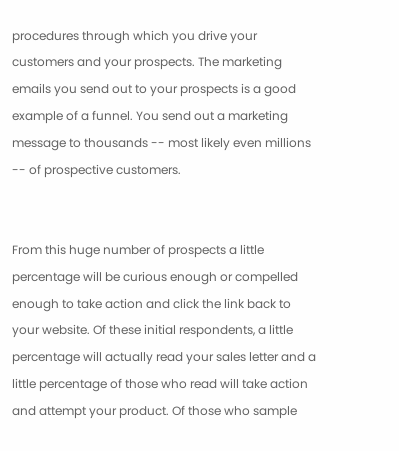procedures through which you drive your customers and your prospects. The marketing emails you send out to your prospects is a good example of a funnel. You send out a marketing message to thousands -- most likely even millions -- of prospective customers.


From this huge number of prospects a little percentage will be curious enough or compelled enough to take action and click the link back to your website. Of these initial respondents, a little percentage will actually read your sales letter and a little percentage of those who read will take action and attempt your product. Of those who sample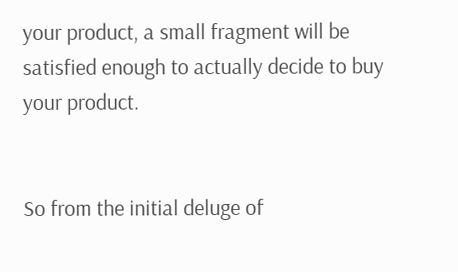your product, a small fragment will be satisfied enough to actually decide to buy your product.


So from the initial deluge of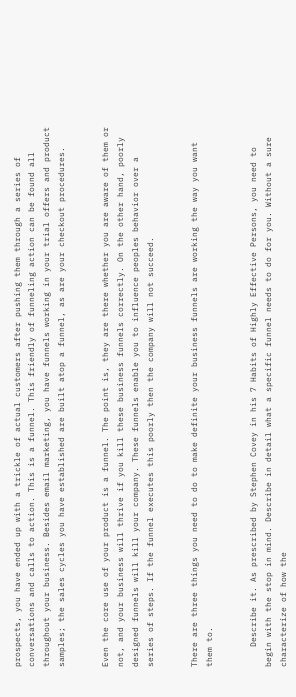prospects, you have ended up with a trickle of actual customers after pushing them through a series of conversations and calls to action. This is a funnel. This friendly of funneling action can be found all throughout your business. Besides email marketing, you have funnels working in your trial offers and product samples; the sales cycles you have established are built atop a funnel, as are your checkout procedures.


Even the core use of your product is a funnel. The point is, they are there whether you are aware of them or not, and your business will thrive if you kill these business funnels correctly. On the other hand, poorly designed funnels will kill your company. These funnels enable you to influence peoples behavior over a series of steps. If the funnel executes this poorly then the company will not succeed.


There are three things you need to do to make definite your business funnels are working the way you want them to.


    Describe it. As prescribed by Stephen Covey in his 7 Habits of Highly Effective Persons, you need to begin with the stop in mind. Describe in detail what a specific funnel needs to do for you. Without a sure characterize of how the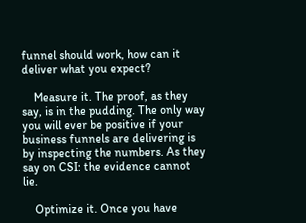funnel should work, how can it deliver what you expect?

    Measure it. The proof, as they say, is in the pudding. The only way you will ever be positive if your business funnels are delivering is by inspecting the numbers. As they say on CSI: the evidence cannot lie.

    Optimize it. Once you have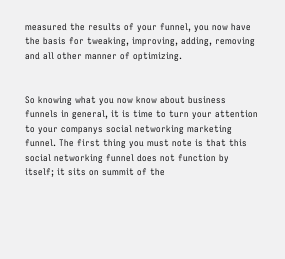measured the results of your funnel, you now have the basis for tweaking, improving, adding, removing and all other manner of optimizing.


So knowing what you now know about business funnels in general, it is time to turn your attention to your companys social networking marketing funnel. The first thing you must note is that this social networking funnel does not function by itself; it sits on summit of the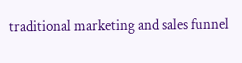traditional marketing and sales funnel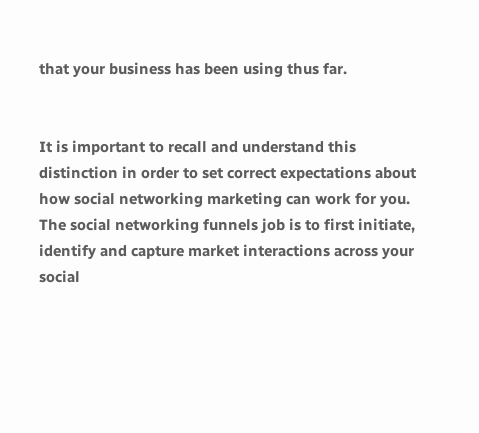that your business has been using thus far.


It is important to recall and understand this distinction in order to set correct expectations about how social networking marketing can work for you. The social networking funnels job is to first initiate, identify and capture market interactions across your social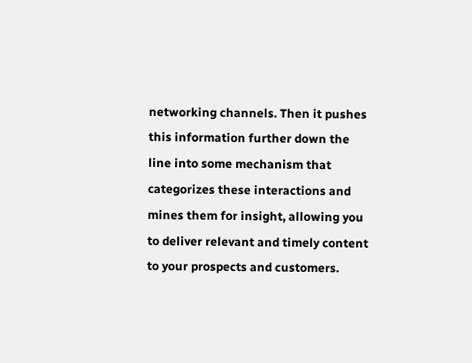networking channels. Then it pushes this information further down the line into some mechanism that categorizes these interactions and mines them for insight, allowing you to deliver relevant and timely content to your prospects and customers.